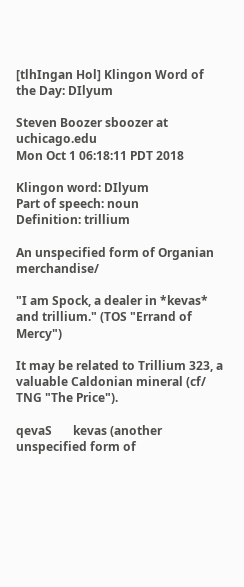[tlhIngan Hol] Klingon Word of the Day: DIlyum

Steven Boozer sboozer at uchicago.edu
Mon Oct 1 06:18:11 PDT 2018

Klingon word: DIlyum
Part of speech: noun
Definition: trillium

An unspecified form of Organian merchandise/

"I am Spock, a dealer in *kevas* and trillium." (TOS "Errand of Mercy")

It may be related to Trillium 323, a valuable Caldonian mineral (cf/ TNG "The Price").

qevaS       kevas (another unspecified form of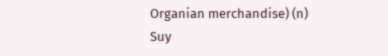Organian merchandise) (n)
Suy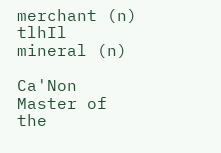merchant (n)
tlhIl       mineral (n)

Ca'Non Master of the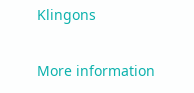Klingons

More information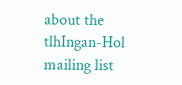about the tlhIngan-Hol mailing list